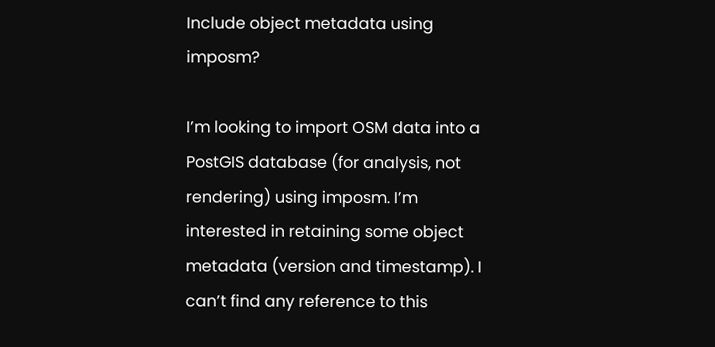Include object metadata using imposm?

I’m looking to import OSM data into a PostGIS database (for analysis, not rendering) using imposm. I’m interested in retaining some object metadata (version and timestamp). I can’t find any reference to this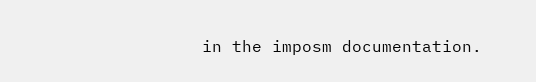in the imposm documentation.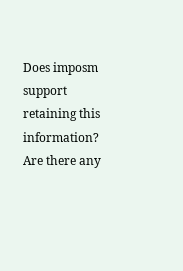Does imposm support retaining this information? Are there any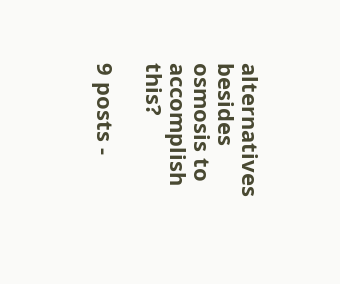alternatives besides osmosis to accomplish this?

9 posts -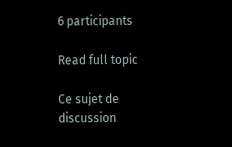6 participants

Read full topic

Ce sujet de discussion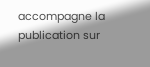accompagne la publication sur